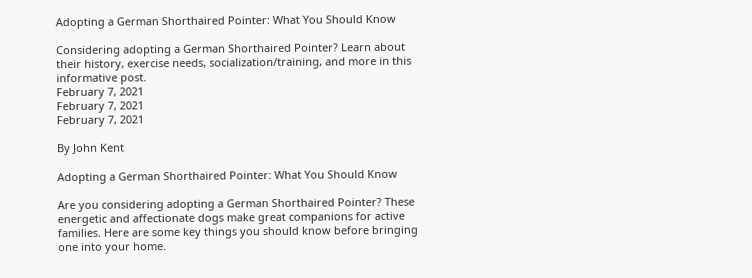Adopting a German Shorthaired Pointer: What You Should Know

Considering adopting a German Shorthaired Pointer? Learn about their history, exercise needs, socialization/training, and more in this informative post.
February 7, 2021
February 7, 2021
February 7, 2021

By John Kent

Adopting a German Shorthaired Pointer: What You Should Know

Are you considering adopting a German Shorthaired Pointer? These energetic and affectionate dogs make great companions for active families. Here are some key things you should know before bringing one into your home.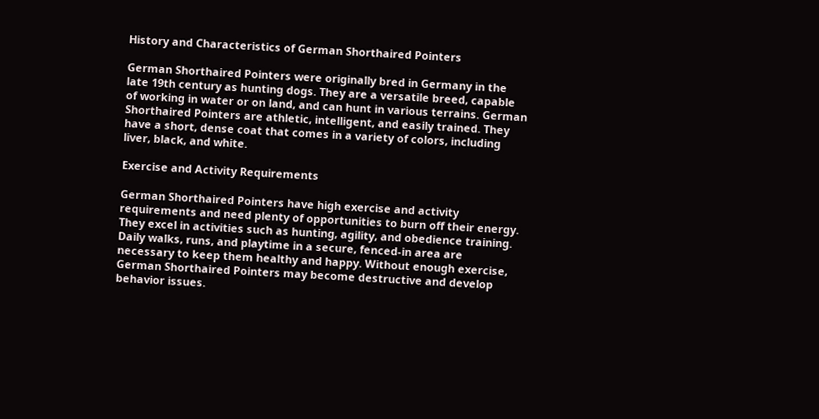History and Characteristics of German Shorthaired Pointers

German Shorthaired Pointers were originally bred in Germany in the late 19th century as hunting dogs. They are a versatile breed, capable of working in water or on land, and can hunt in various terrains. German Shorthaired Pointers are athletic, intelligent, and easily trained. They have a short, dense coat that comes in a variety of colors, including liver, black, and white.

Exercise and Activity Requirements

German Shorthaired Pointers have high exercise and activity requirements and need plenty of opportunities to burn off their energy. They excel in activities such as hunting, agility, and obedience training. Daily walks, runs, and playtime in a secure, fenced-in area are necessary to keep them healthy and happy. Without enough exercise, German Shorthaired Pointers may become destructive and develop behavior issues.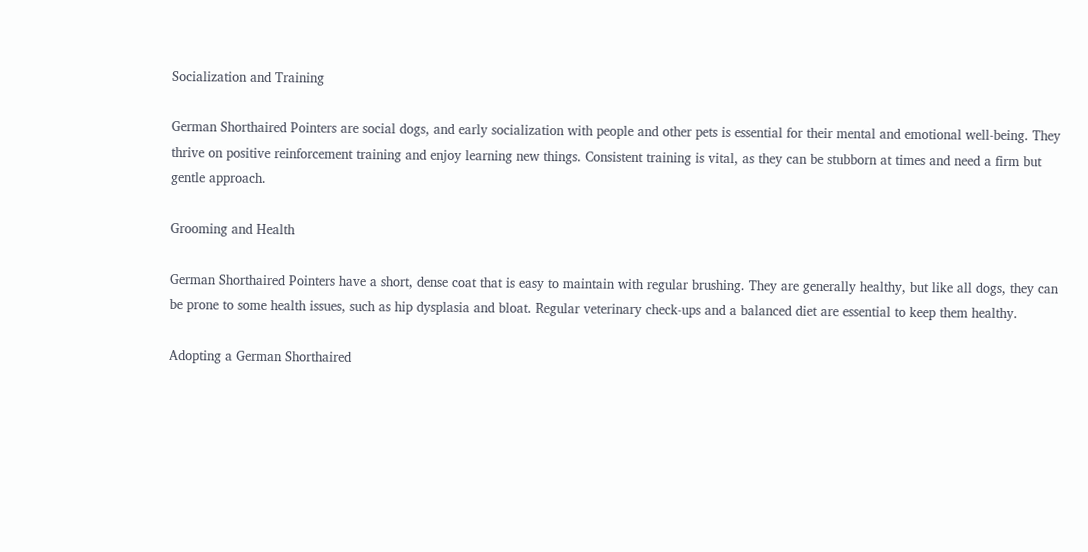Socialization and Training

German Shorthaired Pointers are social dogs, and early socialization with people and other pets is essential for their mental and emotional well-being. They thrive on positive reinforcement training and enjoy learning new things. Consistent training is vital, as they can be stubborn at times and need a firm but gentle approach.

Grooming and Health

German Shorthaired Pointers have a short, dense coat that is easy to maintain with regular brushing. They are generally healthy, but like all dogs, they can be prone to some health issues, such as hip dysplasia and bloat. Regular veterinary check-ups and a balanced diet are essential to keep them healthy.

Adopting a German Shorthaired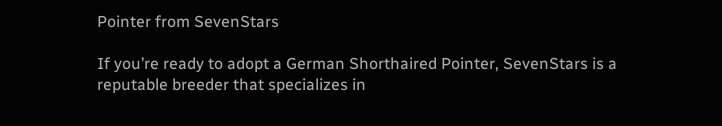Pointer from SevenStars

If you’re ready to adopt a German Shorthaired Pointer, SevenStars is a reputable breeder that specializes in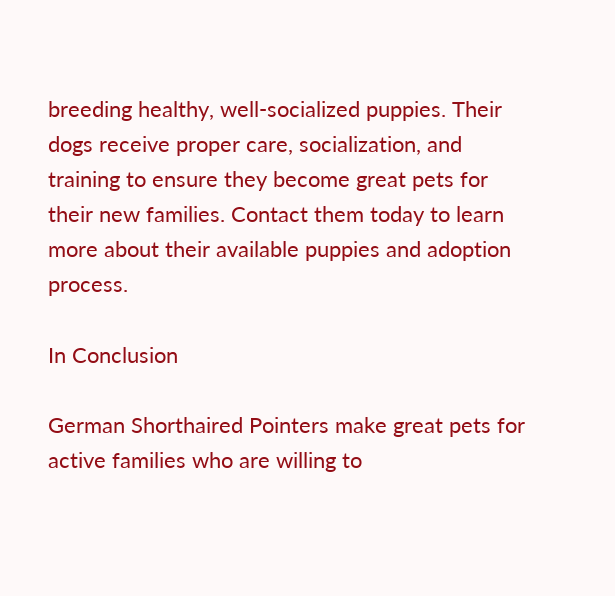breeding healthy, well-socialized puppies. Their dogs receive proper care, socialization, and training to ensure they become great pets for their new families. Contact them today to learn more about their available puppies and adoption process.

In Conclusion

German Shorthaired Pointers make great pets for active families who are willing to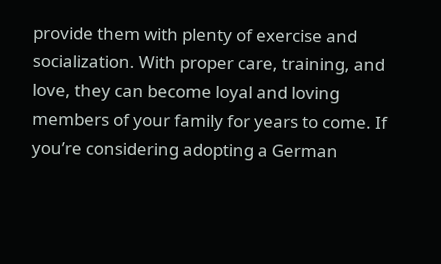provide them with plenty of exercise and socialization. With proper care, training, and love, they can become loyal and loving members of your family for years to come. If you’re considering adopting a German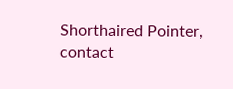Shorthaired Pointer, contact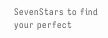SevenStars to find your perfect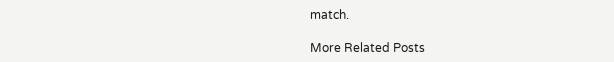match.

More Related Posts